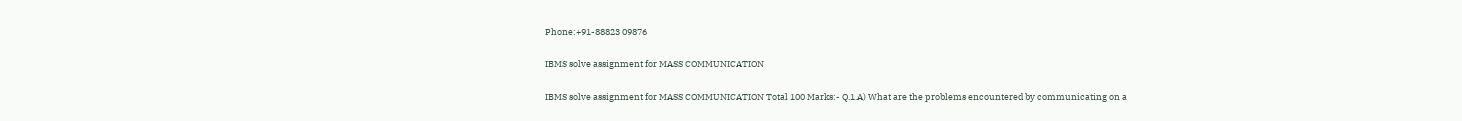Phone:+91-88823 09876

IBMS solve assignment for MASS COMMUNICATION

IBMS solve assignment for MASS COMMUNICATION Total 100 Marks:- Q.1.A) What are the problems encountered by communicating on a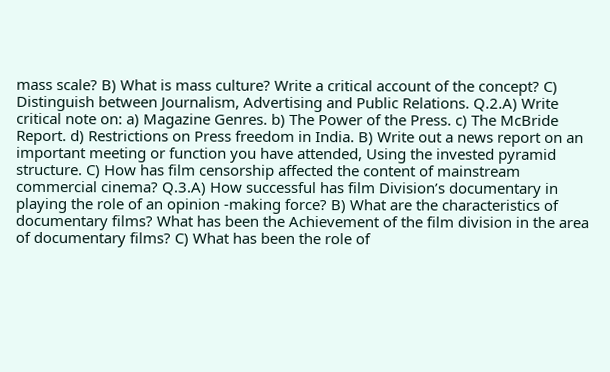mass scale? B) What is mass culture? Write a critical account of the concept? C) Distinguish between Journalism, Advertising and Public Relations. Q.2.A) Write critical note on: a) Magazine Genres. b) The Power of the Press. c) The McBride Report. d) Restrictions on Press freedom in India. B) Write out a news report on an important meeting or function you have attended, Using the invested pyramid structure. C) How has film censorship affected the content of mainstream commercial cinema? Q.3.A) How successful has film Division’s documentary in playing the role of an opinion -making force? B) What are the characteristics of documentary films? What has been the Achievement of the film division in the area of documentary films? C) What has been the role of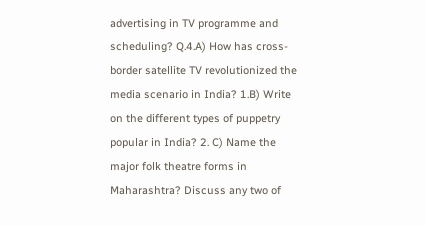advertising in TV programme and scheduling? Q.4.A) How has cross-border satellite TV revolutionized the media scenario in India? 1.B) Write on the different types of puppetry popular in India? 2. C) Name the major folk theatre forms in Maharashtra? Discuss any two of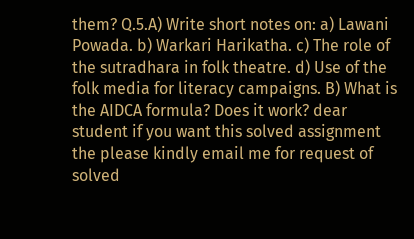them? Q.5.A) Write short notes on: a) Lawani Powada. b) Warkari Harikatha. c) The role of the sutradhara in folk theatre. d) Use of the folk media for literacy campaigns. B) What is the AIDCA formula? Does it work? dear student if you want this solved assignment the please kindly email me for request of solved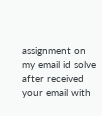assignment on my email id solve after received your email with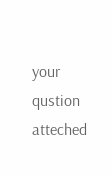your qustion atteched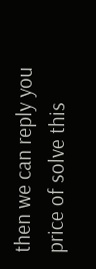then we can reply you price of solve this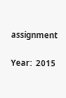assignment

Year:  2015